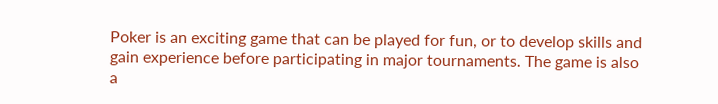Poker is an exciting game that can be played for fun, or to develop skills and gain experience before participating in major tournaments. The game is also a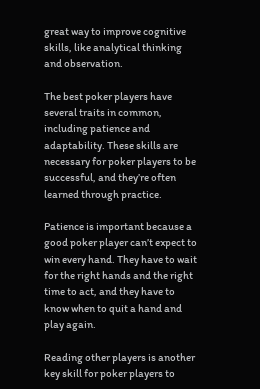great way to improve cognitive skills, like analytical thinking and observation.

The best poker players have several traits in common, including patience and adaptability. These skills are necessary for poker players to be successful, and they’re often learned through practice.

Patience is important because a good poker player can’t expect to win every hand. They have to wait for the right hands and the right time to act, and they have to know when to quit a hand and play again.

Reading other players is another key skill for poker players to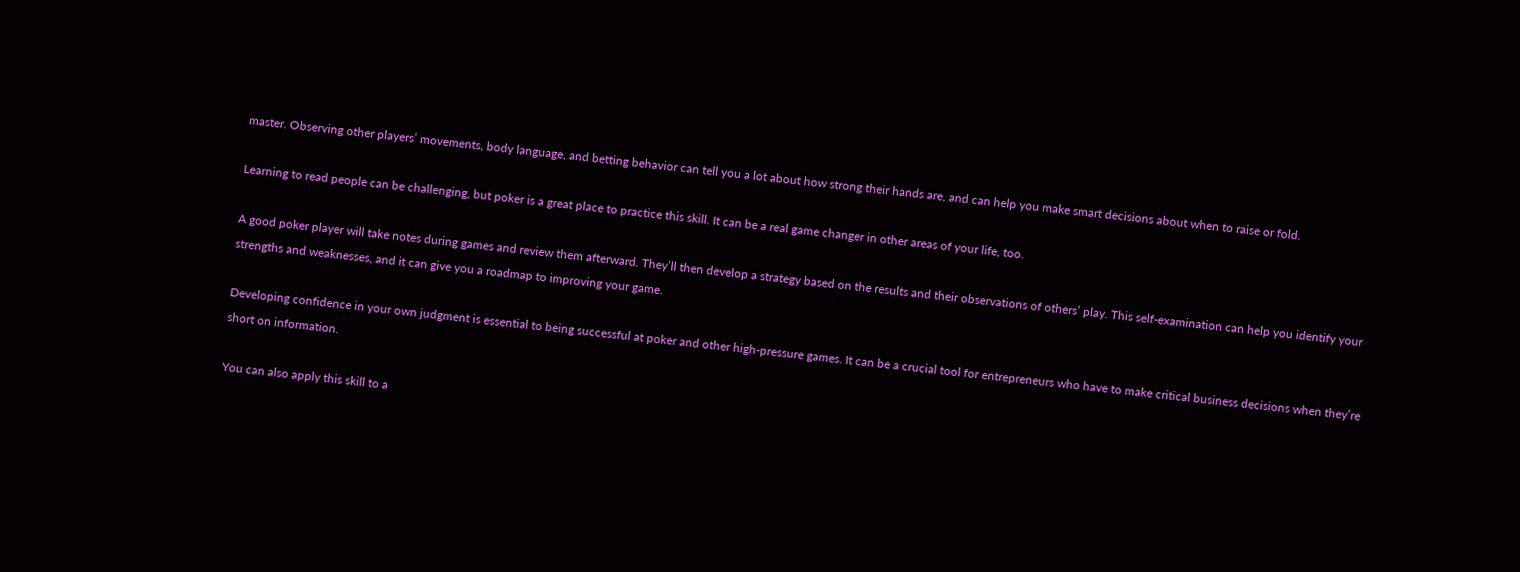master. Observing other players’ movements, body language, and betting behavior can tell you a lot about how strong their hands are, and can help you make smart decisions about when to raise or fold.

Learning to read people can be challenging, but poker is a great place to practice this skill. It can be a real game changer in other areas of your life, too.

A good poker player will take notes during games and review them afterward. They’ll then develop a strategy based on the results and their observations of others’ play. This self-examination can help you identify your strengths and weaknesses, and it can give you a roadmap to improving your game.

Developing confidence in your own judgment is essential to being successful at poker and other high-pressure games. It can be a crucial tool for entrepreneurs who have to make critical business decisions when they’re short on information.

You can also apply this skill to a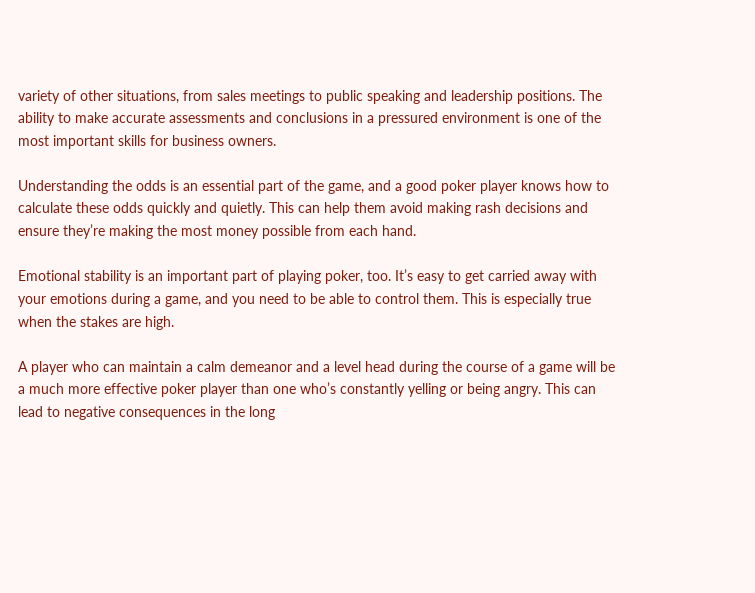variety of other situations, from sales meetings to public speaking and leadership positions. The ability to make accurate assessments and conclusions in a pressured environment is one of the most important skills for business owners.

Understanding the odds is an essential part of the game, and a good poker player knows how to calculate these odds quickly and quietly. This can help them avoid making rash decisions and ensure they’re making the most money possible from each hand.

Emotional stability is an important part of playing poker, too. It’s easy to get carried away with your emotions during a game, and you need to be able to control them. This is especially true when the stakes are high.

A player who can maintain a calm demeanor and a level head during the course of a game will be a much more effective poker player than one who’s constantly yelling or being angry. This can lead to negative consequences in the long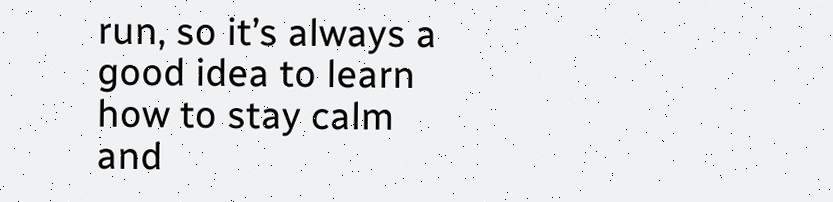run, so it’s always a good idea to learn how to stay calm and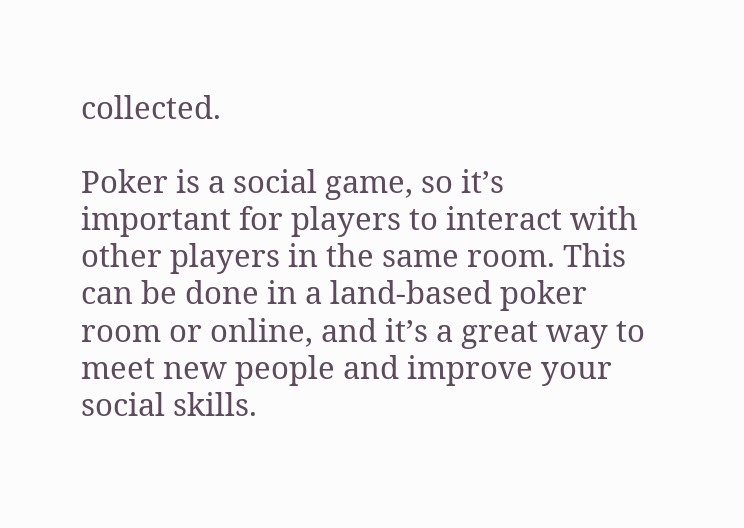collected.

Poker is a social game, so it’s important for players to interact with other players in the same room. This can be done in a land-based poker room or online, and it’s a great way to meet new people and improve your social skills.